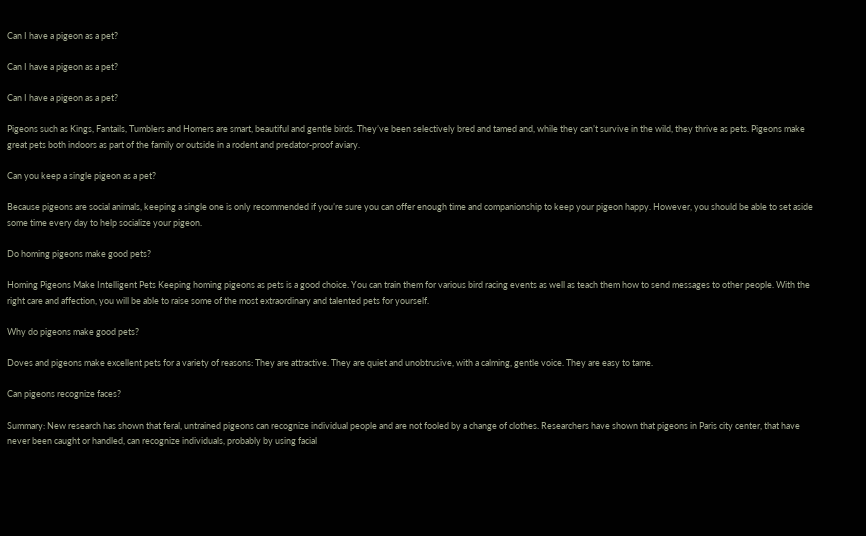Can I have a pigeon as a pet?

Can I have a pigeon as a pet?

Can I have a pigeon as a pet?

Pigeons such as Kings, Fantails, Tumblers and Homers are smart, beautiful and gentle birds. They’ve been selectively bred and tamed and, while they can’t survive in the wild, they thrive as pets. Pigeons make great pets both indoors as part of the family or outside in a rodent and predator-proof aviary.

Can you keep a single pigeon as a pet?

Because pigeons are social animals, keeping a single one is only recommended if you’re sure you can offer enough time and companionship to keep your pigeon happy. However, you should be able to set aside some time every day to help socialize your pigeon.

Do homing pigeons make good pets?

Homing Pigeons Make Intelligent Pets Keeping homing pigeons as pets is a good choice. You can train them for various bird racing events as well as teach them how to send messages to other people. With the right care and affection, you will be able to raise some of the most extraordinary and talented pets for yourself.

Why do pigeons make good pets?

Doves and pigeons make excellent pets for a variety of reasons: They are attractive. They are quiet and unobtrusive, with a calming, gentle voice. They are easy to tame.

Can pigeons recognize faces?

Summary: New research has shown that feral, untrained pigeons can recognize individual people and are not fooled by a change of clothes. Researchers have shown that pigeons in Paris city center, that have never been caught or handled, can recognize individuals, probably by using facial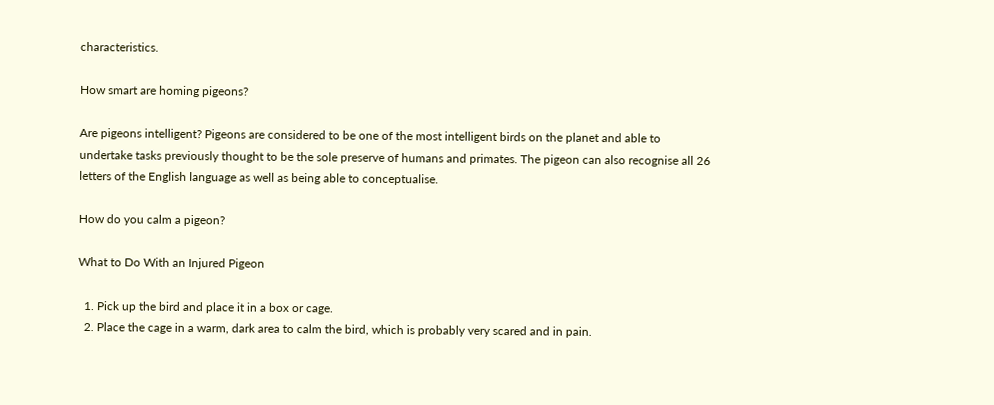characteristics.

How smart are homing pigeons?

Are pigeons intelligent? Pigeons are considered to be one of the most intelligent birds on the planet and able to undertake tasks previously thought to be the sole preserve of humans and primates. The pigeon can also recognise all 26 letters of the English language as well as being able to conceptualise.

How do you calm a pigeon?

What to Do With an Injured Pigeon

  1. Pick up the bird and place it in a box or cage.
  2. Place the cage in a warm, dark area to calm the bird, which is probably very scared and in pain.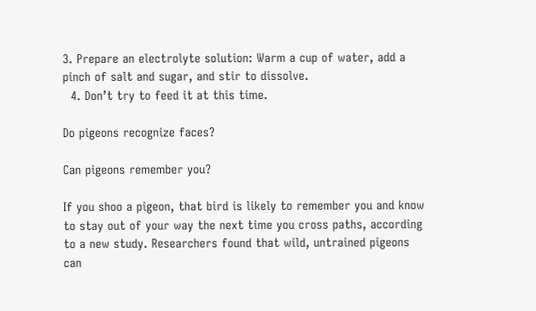3. Prepare an electrolyte solution: Warm a cup of water, add a pinch of salt and sugar, and stir to dissolve.
  4. Don’t try to feed it at this time.

Do pigeons recognize faces?

Can pigeons remember you?

If you shoo a pigeon, that bird is likely to remember you and know to stay out of your way the next time you cross paths, according to a new study. Researchers found that wild, untrained pigeons can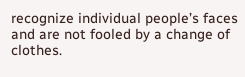recognize individual people’s faces and are not fooled by a change of clothes.